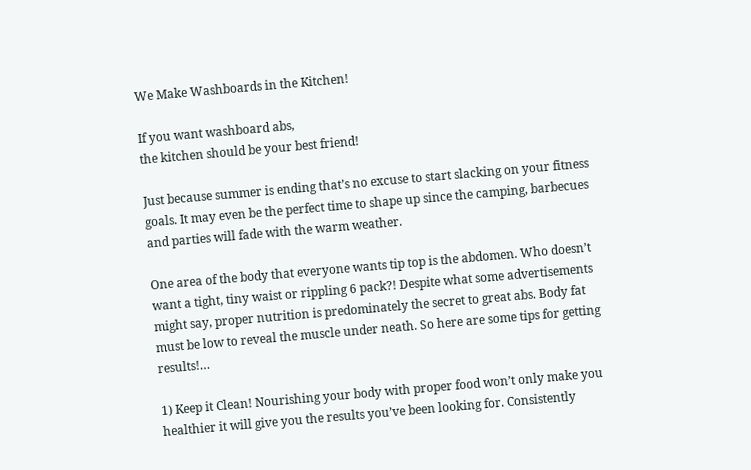We Make Washboards in the Kitchen!

If you want washboard abs,
the kitchen should be your best friend!

Just because summer is ending that’s no excuse to start slacking on your fitness goals. It may even be the perfect time to shape up since the camping, barbecues and parties will fade with the warm weather.

One area of the body that everyone wants tip top is the abdomen. Who doesn’t want a tight, tiny waist or rippling 6 pack?! Despite what some advertisements might say, proper nutrition is predominately the secret to great abs. Body fat must be low to reveal the muscle under neath. So here are some tips for getting results!…

1) Keep it Clean! Nourishing your body with proper food won’t only make you healthier it will give you the results you’ve been looking for. Consistently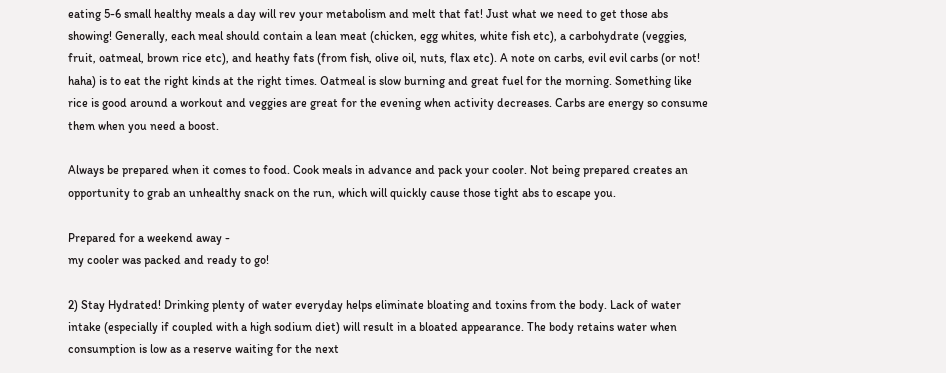eating 5-6 small healthy meals a day will rev your metabolism and melt that fat! Just what we need to get those abs showing! Generally, each meal should contain a lean meat (chicken, egg whites, white fish etc), a carbohydrate (veggies, fruit, oatmeal, brown rice etc), and heathy fats (from fish, olive oil, nuts, flax etc). A note on carbs, evil evil carbs (or not! haha) is to eat the right kinds at the right times. Oatmeal is slow burning and great fuel for the morning. Something like rice is good around a workout and veggies are great for the evening when activity decreases. Carbs are energy so consume them when you need a boost.

Always be prepared when it comes to food. Cook meals in advance and pack your cooler. Not being prepared creates an opportunity to grab an unhealthy snack on the run, which will quickly cause those tight abs to escape you.

Prepared for a weekend away -
my cooler was packed and ready to go!

2) Stay Hydrated! Drinking plenty of water everyday helps eliminate bloating and toxins from the body. Lack of water intake (especially if coupled with a high sodium diet) will result in a bloated appearance. The body retains water when consumption is low as a reserve waiting for the next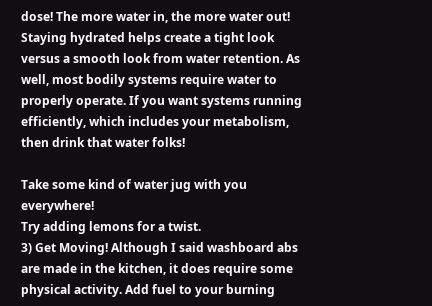dose! The more water in, the more water out! Staying hydrated helps create a tight look versus a smooth look from water retention. As well, most bodily systems require water to properly operate. If you want systems running efficiently, which includes your metabolism, then drink that water folks!

Take some kind of water jug with you everywhere!
Try adding lemons for a twist.
3) Get Moving! Although I said washboard abs are made in the kitchen, it does require some physical activity. Add fuel to your burning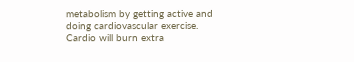metabolism by getting active and doing cardiovascular exercise. Cardio will burn extra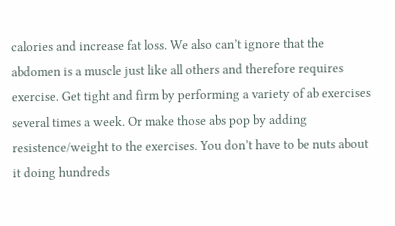calories and increase fat loss. We also can’t ignore that the abdomen is a muscle just like all others and therefore requires exercise. Get tight and firm by performing a variety of ab exercises several times a week. Or make those abs pop by adding resistence/weight to the exercises. You don’t have to be nuts about it doing hundreds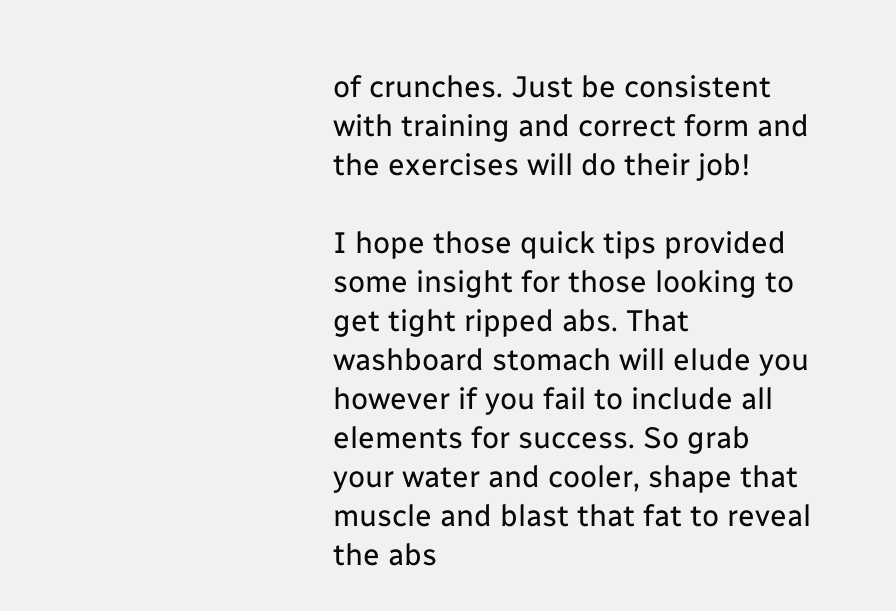of crunches. Just be consistent with training and correct form and the exercises will do their job!

I hope those quick tips provided some insight for those looking to get tight ripped abs. That washboard stomach will elude you however if you fail to include all elements for success. So grab your water and cooler, shape that muscle and blast that fat to reveal the abs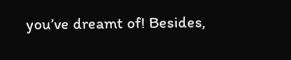you’ve dreamt of! Besides,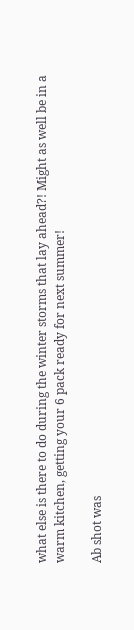what else is there to do during the winter storms that lay ahead?! Might as well be in a warm kitchen, getting your 6 pack ready for next summer!

Ab shot was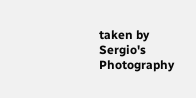taken by Sergio's Photography